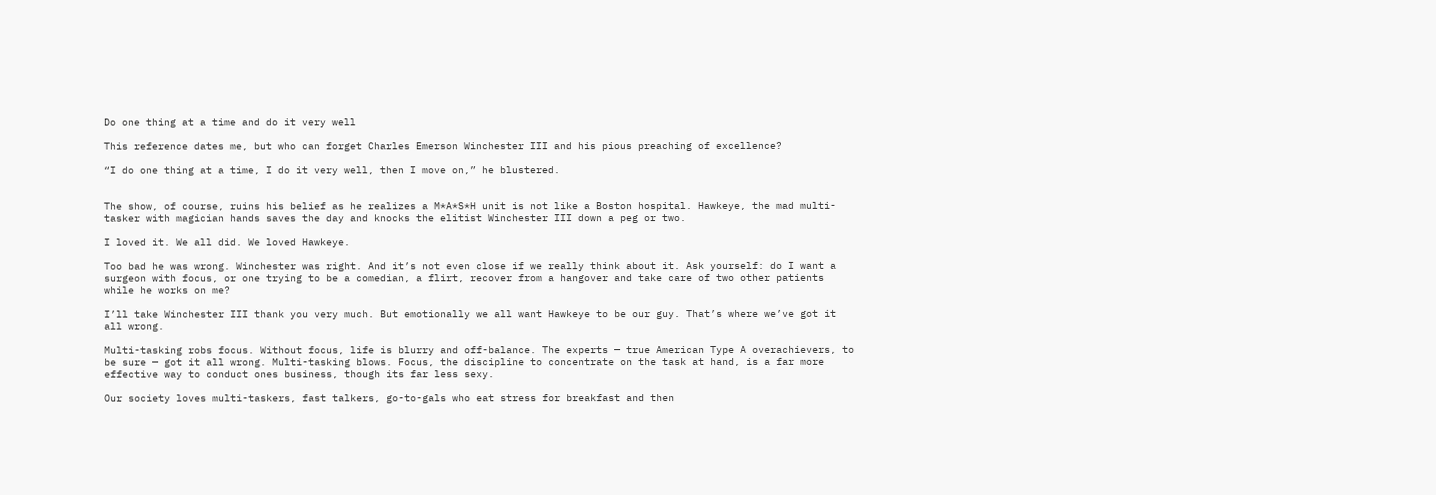Do one thing at a time and do it very well

This reference dates me, but who can forget Charles Emerson Winchester III and his pious preaching of excellence?

“I do one thing at a time, I do it very well, then I move on,” he blustered.


The show, of course, ruins his belief as he realizes a M*A*S*H unit is not like a Boston hospital. Hawkeye, the mad multi-tasker with magician hands saves the day and knocks the elitist Winchester III down a peg or two.

I loved it. We all did. We loved Hawkeye.

Too bad he was wrong. Winchester was right. And it’s not even close if we really think about it. Ask yourself: do I want a surgeon with focus, or one trying to be a comedian, a flirt, recover from a hangover and take care of two other patients while he works on me?

I’ll take Winchester III thank you very much. But emotionally we all want Hawkeye to be our guy. That’s where we’ve got it all wrong.

Multi-tasking robs focus. Without focus, life is blurry and off-balance. The experts — true American Type A overachievers, to be sure — got it all wrong. Multi-tasking blows. Focus, the discipline to concentrate on the task at hand, is a far more effective way to conduct ones business, though its far less sexy.

Our society loves multi-taskers, fast talkers, go-to-gals who eat stress for breakfast and then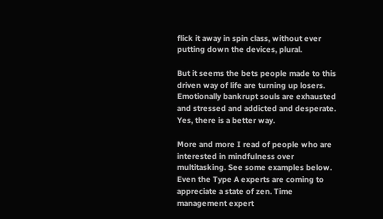flick it away in spin class, without ever putting down the devices, plural.

But it seems the bets people made to this driven way of life are turning up losers. Emotionally bankrupt souls are exhausted and stressed and addicted and desperate. Yes, there is a better way.

More and more I read of people who are interested in mindfulness over multitasking. See some examples below. Even the Type A experts are coming to appreciate a state of zen. Time management expert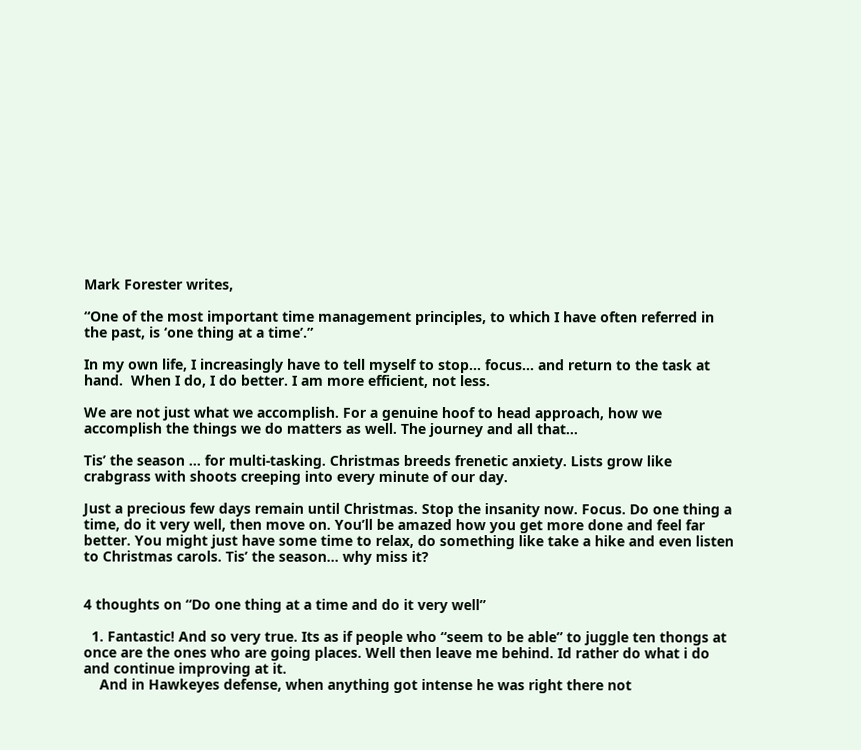Mark Forester writes,

“One of the most important time management principles, to which I have often referred in the past, is ‘one thing at a time’.”

In my own life, I increasingly have to tell myself to stop… focus… and return to the task at hand.  When I do, I do better. I am more efficient, not less.

We are not just what we accomplish. For a genuine hoof to head approach, how we accomplish the things we do matters as well. The journey and all that…

Tis’ the season … for multi-tasking. Christmas breeds frenetic anxiety. Lists grow like crabgrass with shoots creeping into every minute of our day.

Just a precious few days remain until Christmas. Stop the insanity now. Focus. Do one thing a time, do it very well, then move on. You’ll be amazed how you get more done and feel far better. You might just have some time to relax, do something like take a hike and even listen to Christmas carols. Tis’ the season… why miss it?


4 thoughts on “Do one thing at a time and do it very well”

  1. Fantastic! And so very true. Its as if people who “seem to be able” to juggle ten thongs at once are the ones who are going places. Well then leave me behind. Id rather do what i do and continue improving at it.
    And in Hawkeyes defense, when anything got intense he was right there not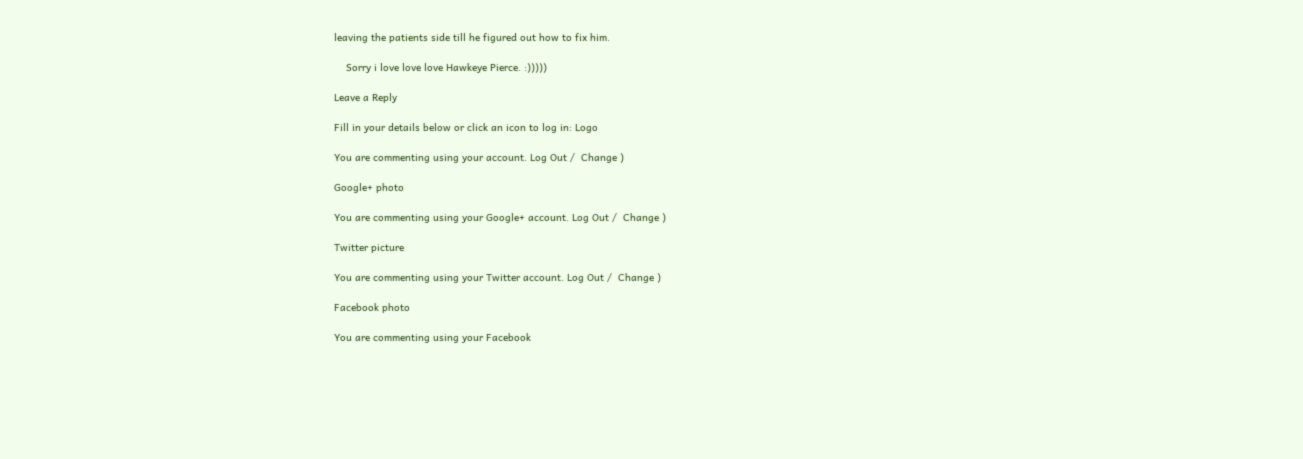leaving the patients side till he figured out how to fix him.

    Sorry i love love love Hawkeye Pierce. :)))))

Leave a Reply

Fill in your details below or click an icon to log in: Logo

You are commenting using your account. Log Out /  Change )

Google+ photo

You are commenting using your Google+ account. Log Out /  Change )

Twitter picture

You are commenting using your Twitter account. Log Out /  Change )

Facebook photo

You are commenting using your Facebook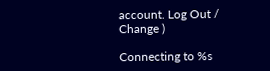account. Log Out /  Change )

Connecting to %s